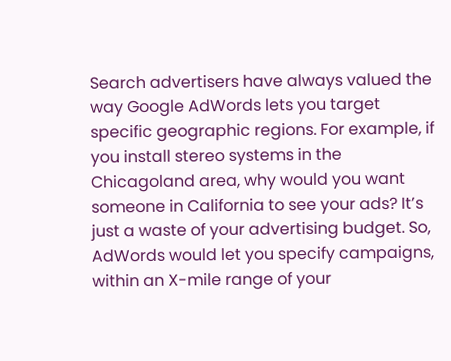Search advertisers have always valued the way Google AdWords lets you target specific geographic regions. For example, if you install stereo systems in the Chicagoland area, why would you want someone in California to see your ads? It’s just a waste of your advertising budget. So, AdWords would let you specify campaigns, within an X-mile range of your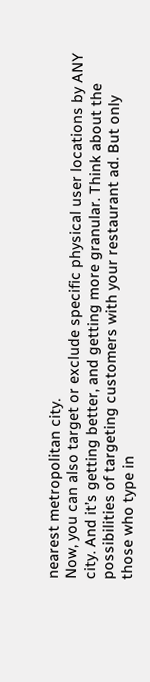nearest metropolitan city.
Now, you can also target or exclude specific physical user locations by ANY city. And it’s getting better, and getting more granular. Think about the possibilities of targeting customers with your restaurant ad. But only those who type in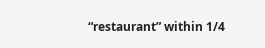“restaurant” within 1/4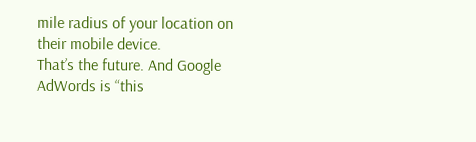mile radius of your location on their mobile device.
That’s the future. And Google AdWords is “this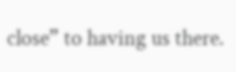close” to having us there.